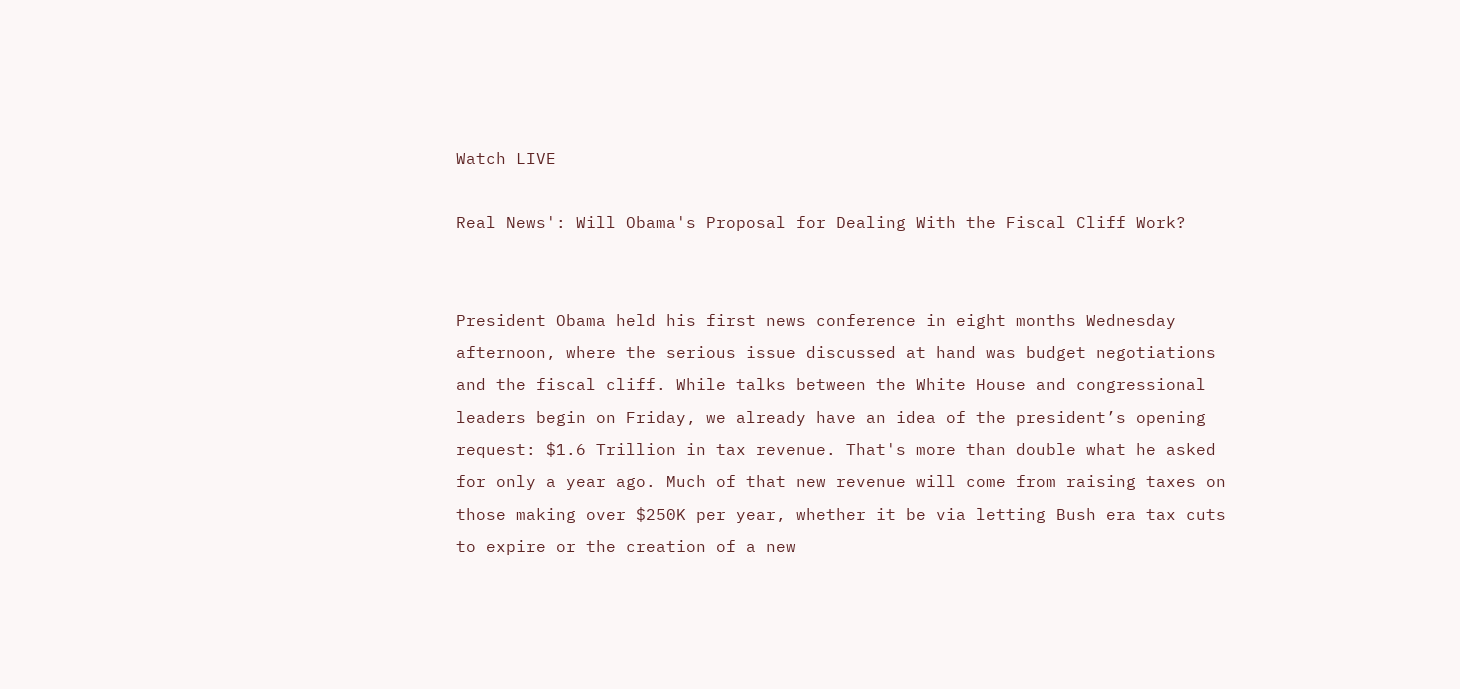Watch LIVE

Real News': Will Obama's Proposal for Dealing With the Fiscal Cliff Work?


President Obama held his first news conference in eight months Wednesday afternoon, where the serious issue discussed at hand was budget negotiations and the fiscal cliff. While talks between the White House and congressional leaders begin on Friday, we already have an idea of the president’s opening request: $1.6 Trillion in tax revenue. That's more than double what he asked for only a year ago. Much of that new revenue will come from raising taxes on those making over $250K per year, whether it be via letting Bush era tax cuts to expire or the creation of a new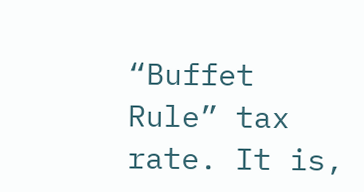“Buffet Rule” tax rate. It is,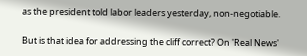as the president told labor leaders yesterday, non-negotiable.

But is that idea for addressing the cliff correct? On 'Real News'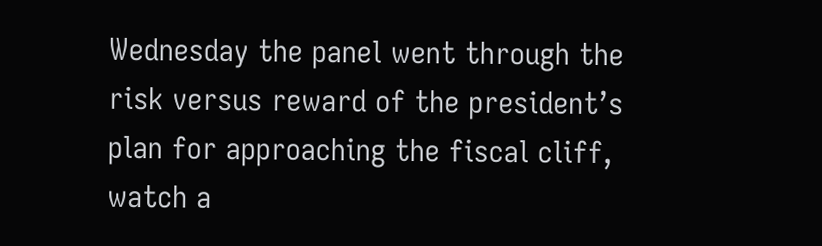Wednesday the panel went through the risk versus reward of the president’s plan for approaching the fiscal cliff, watch a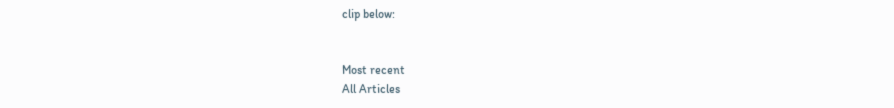clip below:


Most recent
All Articles